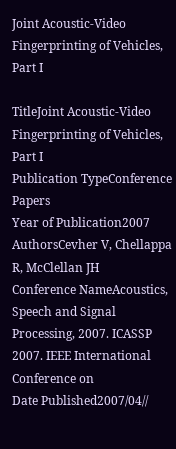Joint Acoustic-Video Fingerprinting of Vehicles, Part I

TitleJoint Acoustic-Video Fingerprinting of Vehicles, Part I
Publication TypeConference Papers
Year of Publication2007
AuthorsCevher V, Chellappa R, McClellan JH
Conference NameAcoustics, Speech and Signal Processing, 2007. ICASSP 2007. IEEE International Conference on
Date Published2007/04//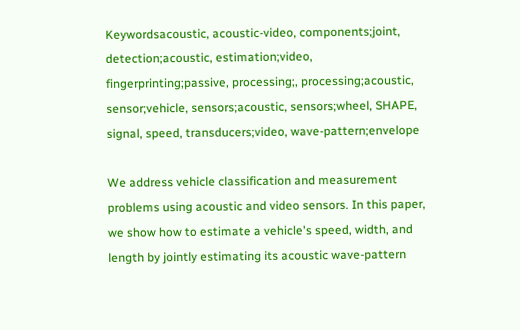Keywordsacoustic, acoustic-video, components;joint, detection;acoustic, estimation;video, fingerprinting;passive, processing;, processing;acoustic, sensor;vehicle, sensors;acoustic, sensors;wheel, SHAPE, signal, speed, transducers;video, wave-pattern;envelope

We address vehicle classification and measurement problems using acoustic and video sensors. In this paper, we show how to estimate a vehicle's speed, width, and length by jointly estimating its acoustic wave-pattern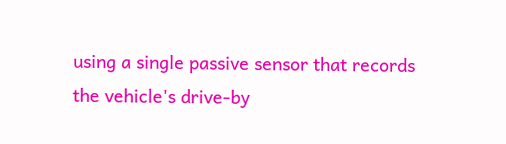using a single passive sensor that records the vehicle's drive-by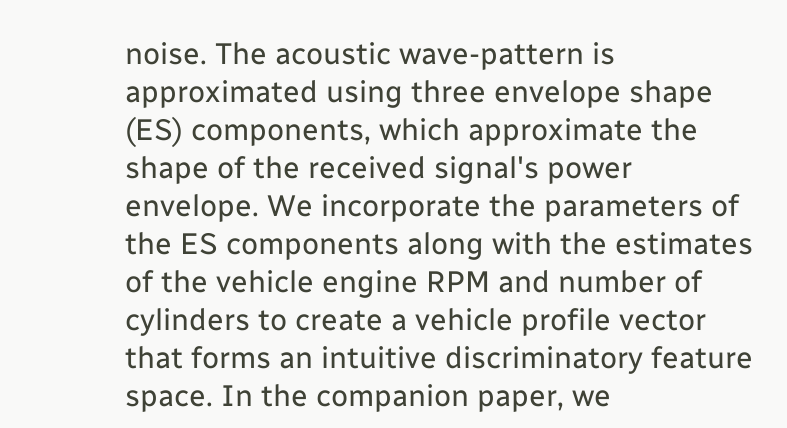noise. The acoustic wave-pattern is approximated using three envelope shape (ES) components, which approximate the shape of the received signal's power envelope. We incorporate the parameters of the ES components along with the estimates of the vehicle engine RPM and number of cylinders to create a vehicle profile vector that forms an intuitive discriminatory feature space. In the companion paper, we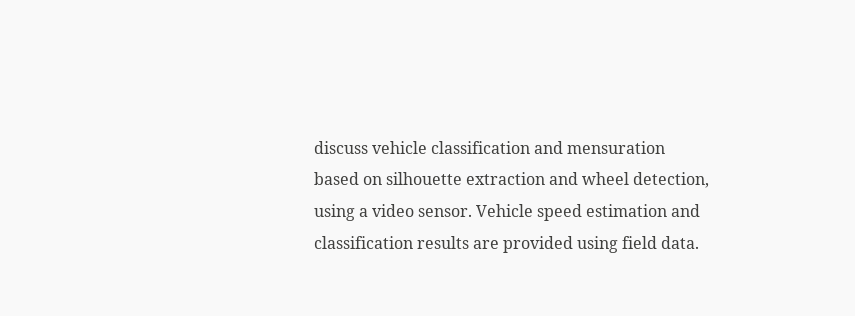discuss vehicle classification and mensuration based on silhouette extraction and wheel detection, using a video sensor. Vehicle speed estimation and classification results are provided using field data.